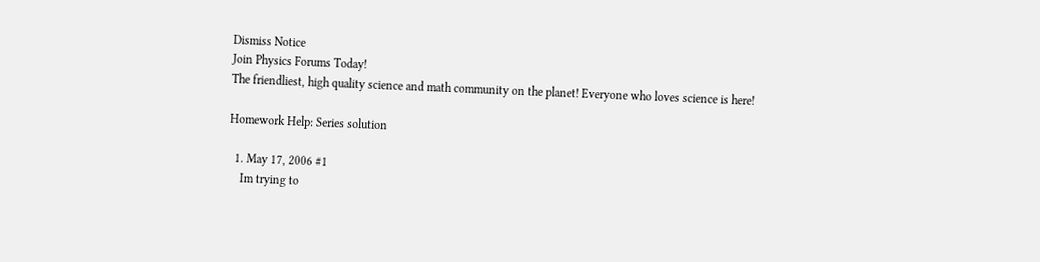Dismiss Notice
Join Physics Forums Today!
The friendliest, high quality science and math community on the planet! Everyone who loves science is here!

Homework Help: Series solution

  1. May 17, 2006 #1
    Im trying to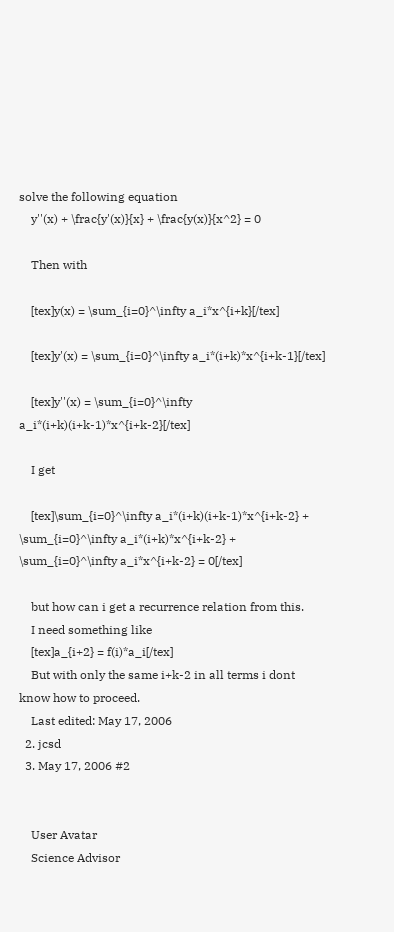solve the following equation
    y''(x) + \frac{y'(x)}{x} + \frac{y(x)}{x^2} = 0

    Then with

    [tex]y(x) = \sum_{i=0}^\infty a_i*x^{i+k}[/tex]

    [tex]y'(x) = \sum_{i=0}^\infty a_i*(i+k)*x^{i+k-1}[/tex]

    [tex]y''(x) = \sum_{i=0}^\infty a_i*(i+k)(i+k-1)*x^{i+k-2}[/tex]

    I get

    [tex]\sum_{i=0}^\infty a_i*(i+k)(i+k-1)*x^{i+k-2} + \sum_{i=0}^\infty a_i*(i+k)*x^{i+k-2} + \sum_{i=0}^\infty a_i*x^{i+k-2} = 0[/tex]

    but how can i get a recurrence relation from this.
    I need something like
    [tex]a_{i+2} = f(i)*a_i[/tex]
    But with only the same i+k-2 in all terms i dont know how to proceed.
    Last edited: May 17, 2006
  2. jcsd
  3. May 17, 2006 #2


    User Avatar
    Science Advisor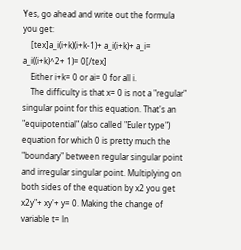Yes, go ahead and write out the formula you get:
    [tex]a_i(i+k)(i+k-1)+ a_i(i+k)+ a_i= a_i((i+k)^2+ 1)= 0[/tex]
    Either i+k= 0 or ai= 0 for all i.
    The difficulty is that x= 0 is not a "regular" singular point for this equation. That's an "equipotential" (also called "Euler type") equation for which 0 is pretty much the "boundary" between regular singular point and irregular singular point. Multiplying on both sides of the equation by x2 you get x2y"+ xy'+ y= 0. Making the change of variable t= ln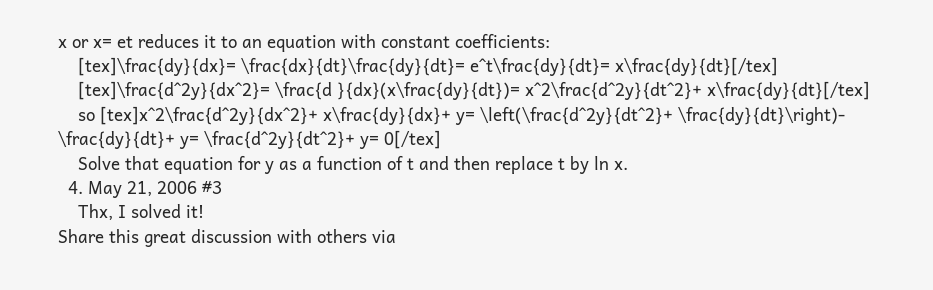x or x= et reduces it to an equation with constant coefficients:
    [tex]\frac{dy}{dx}= \frac{dx}{dt}\frac{dy}{dt}= e^t\frac{dy}{dt}= x\frac{dy}{dt}[/tex]
    [tex]\frac{d^2y}{dx^2}= \frac{d }{dx}(x\frac{dy}{dt})= x^2\frac{d^2y}{dt^2}+ x\frac{dy}{dt}[/tex]
    so [tex]x^2\frac{d^2y}{dx^2}+ x\frac{dy}{dx}+ y= \left(\frac{d^2y}{dt^2}+ \frac{dy}{dt}\right)- \frac{dy}{dt}+ y= \frac{d^2y}{dt^2}+ y= 0[/tex]
    Solve that equation for y as a function of t and then replace t by ln x.
  4. May 21, 2006 #3
    Thx, I solved it!
Share this great discussion with others via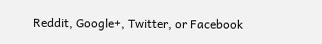Reddit, Google+, Twitter, or Facebook